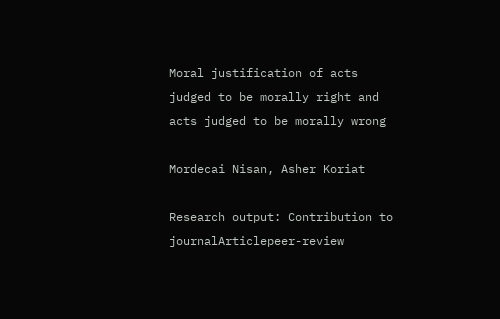Moral justification of acts judged to be morally right and acts judged to be morally wrong

Mordecai Nisan, Asher Koriat

Research output: Contribution to journalArticlepeer-review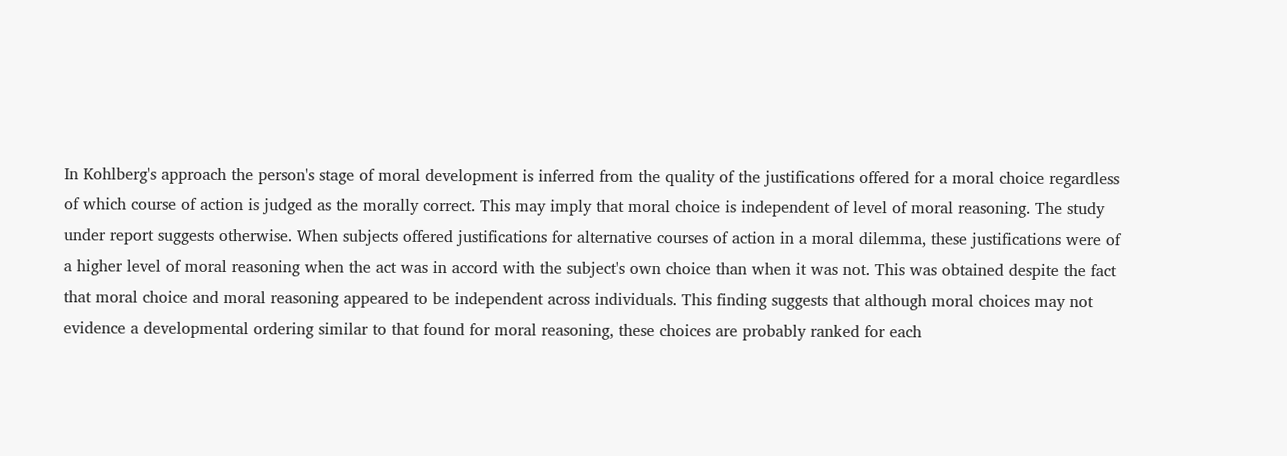In Kohlberg's approach the person's stage of moral development is inferred from the quality of the justifications offered for a moral choice regardless of which course of action is judged as the morally correct. This may imply that moral choice is independent of level of moral reasoning. The study under report suggests otherwise. When subjects offered justifications for alternative courses of action in a moral dilemma, these justifications were of a higher level of moral reasoning when the act was in accord with the subject's own choice than when it was not. This was obtained despite the fact that moral choice and moral reasoning appeared to be independent across individuals. This finding suggests that although moral choices may not evidence a developmental ordering similar to that found for moral reasoning, these choices are probably ranked for each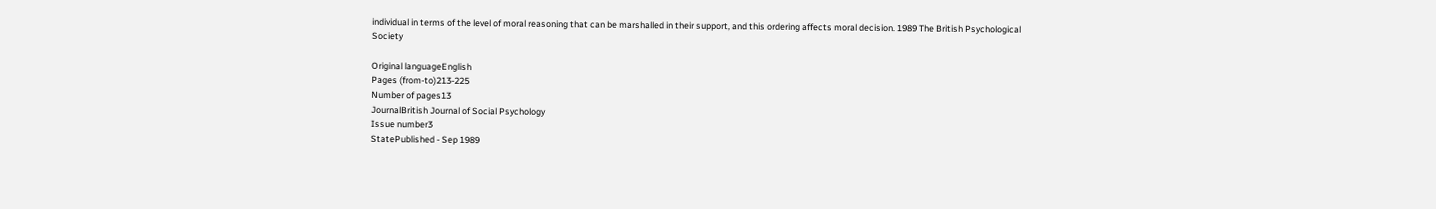individual in terms of the level of moral reasoning that can be marshalled in their support, and this ordering affects moral decision. 1989 The British Psychological Society

Original languageEnglish
Pages (from-to)213-225
Number of pages13
JournalBritish Journal of Social Psychology
Issue number3
StatePublished - Sep 1989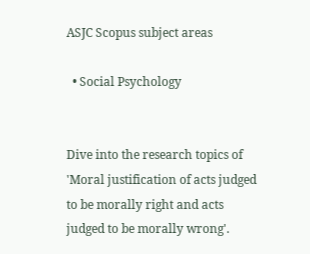ASJC Scopus subject areas

  • Social Psychology


Dive into the research topics of 'Moral justification of acts judged to be morally right and acts judged to be morally wrong'.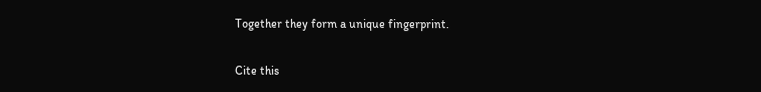Together they form a unique fingerprint.

Cite this